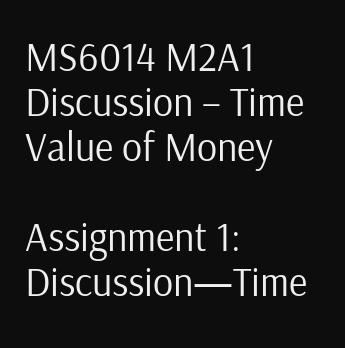MS6014 M2A1 Discussion – Time Value of Money

Assignment 1: Discussion—Time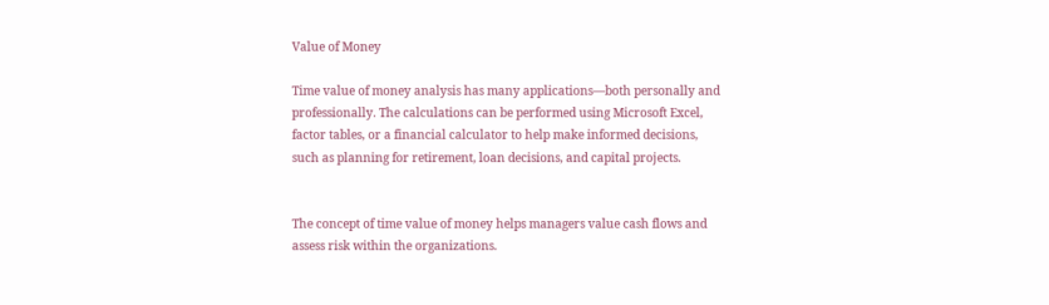Value of Money

Time value of money analysis has many applications—both personally and professionally. The calculations can be performed using Microsoft Excel, factor tables, or a financial calculator to help make informed decisions, such as planning for retirement, loan decisions, and capital projects.


The concept of time value of money helps managers value cash flows and assess risk within the organizations.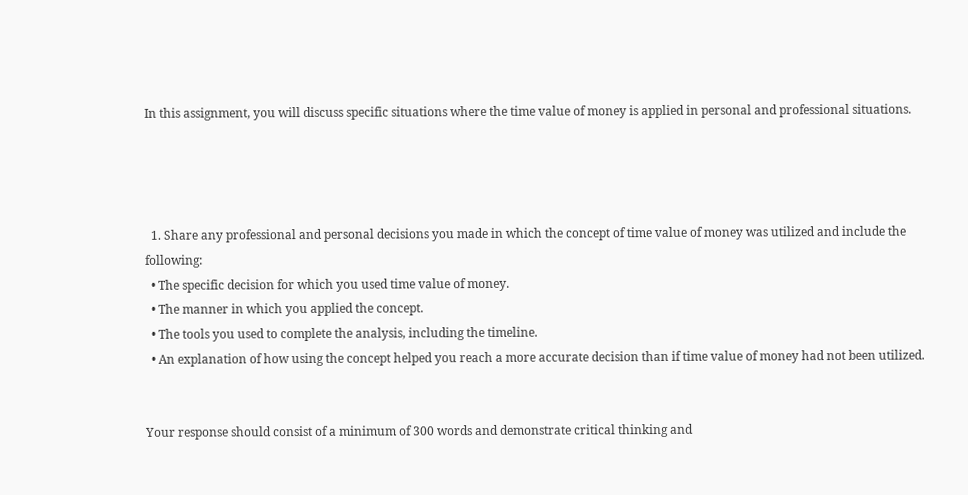In this assignment, you will discuss specific situations where the time value of money is applied in personal and professional situations.




  1. Share any professional and personal decisions you made in which the concept of time value of money was utilized and include the following:
  • The specific decision for which you used time value of money.
  • The manner in which you applied the concept.
  • The tools you used to complete the analysis, including the timeline.
  • An explanation of how using the concept helped you reach a more accurate decision than if time value of money had not been utilized.


Your response should consist of a minimum of 300 words and demonstrate critical thinking and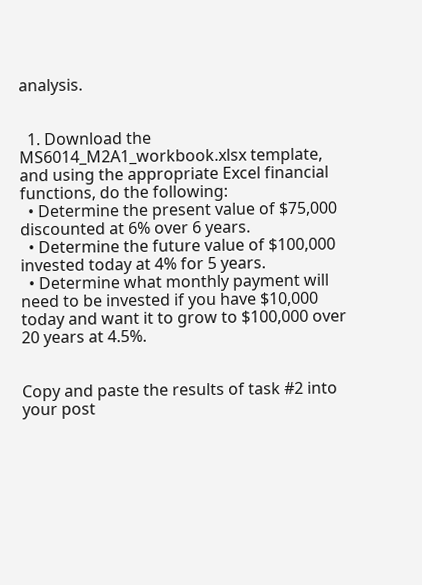analysis.


  1. Download the MS6014_M2A1_workbook.xlsx template, and using the appropriate Excel financial functions, do the following:
  • Determine the present value of $75,000 discounted at 6% over 6 years.
  • Determine the future value of $100,000 invested today at 4% for 5 years.
  • Determine what monthly payment will need to be invested if you have $10,000 today and want it to grow to $100,000 over 20 years at 4.5%.


Copy and paste the results of task #2 into your post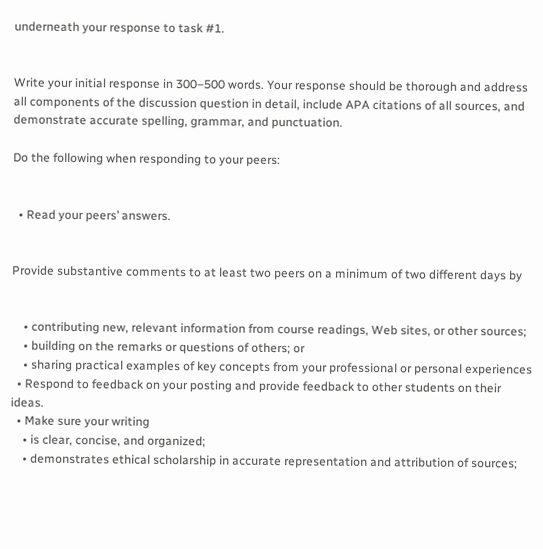underneath your response to task #1.


Write your initial response in 300–500 words. Your response should be thorough and address all components of the discussion question in detail, include APA citations of all sources, and demonstrate accurate spelling, grammar, and punctuation.

Do the following when responding to your peers:


  • Read your peers’ answers.


Provide substantive comments to at least two peers on a minimum of two different days by


    • contributing new, relevant information from course readings, Web sites, or other sources;
    • building on the remarks or questions of others; or
    • sharing practical examples of key concepts from your professional or personal experiences
  • Respond to feedback on your posting and provide feedback to other students on their ideas.
  • Make sure your writing
    • is clear, concise, and organized;
    • demonstrates ethical scholarship in accurate representation and attribution of sources;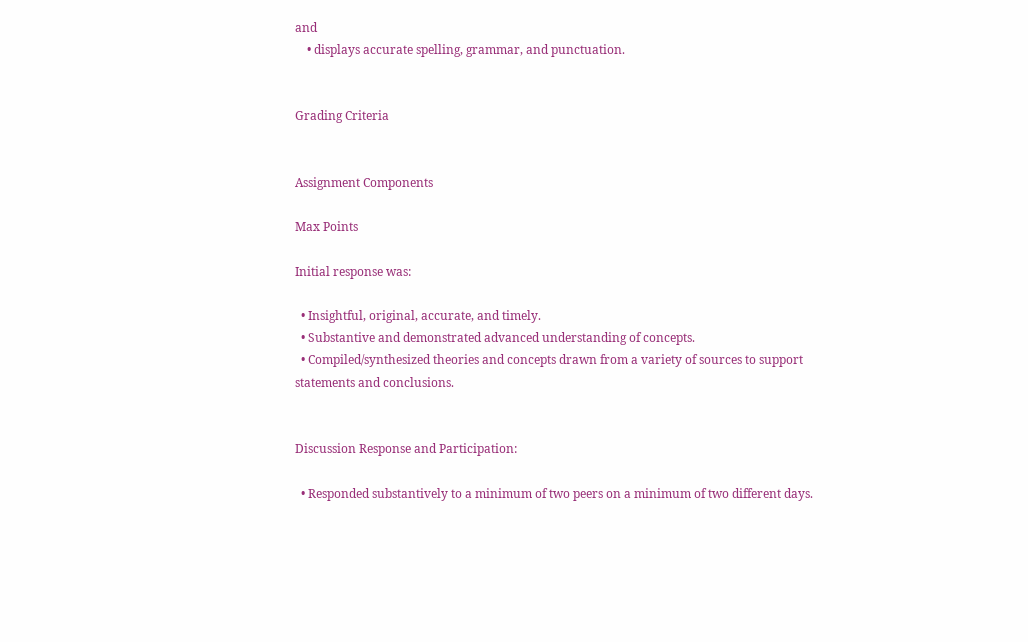and
    • displays accurate spelling, grammar, and punctuation.


Grading Criteria


Assignment Components

Max Points

Initial response was:

  • Insightful, original, accurate, and timely.
  • Substantive and demonstrated advanced understanding of concepts.
  • Compiled/synthesized theories and concepts drawn from a variety of sources to support statements and conclusions.


Discussion Response and Participation:

  • Responded substantively to a minimum of two peers on a minimum of two different days.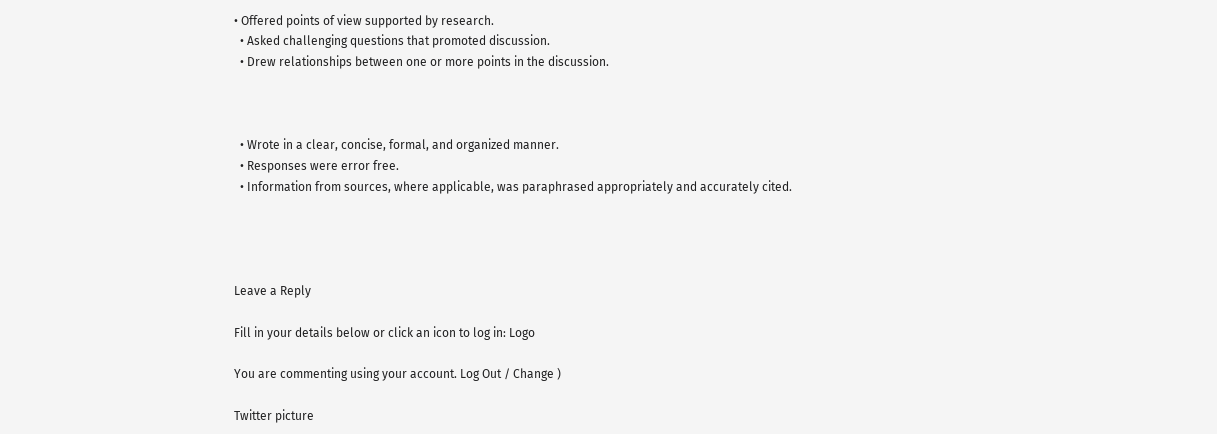• Offered points of view supported by research.
  • Asked challenging questions that promoted discussion.
  • Drew relationships between one or more points in the discussion.



  • Wrote in a clear, concise, formal, and organized manner.
  • Responses were error free.
  • Information from sources, where applicable, was paraphrased appropriately and accurately cited.




Leave a Reply

Fill in your details below or click an icon to log in: Logo

You are commenting using your account. Log Out / Change )

Twitter picture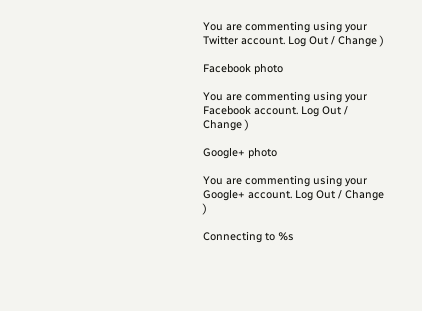You are commenting using your Twitter account. Log Out / Change )

Facebook photo

You are commenting using your Facebook account. Log Out / Change )

Google+ photo

You are commenting using your Google+ account. Log Out / Change )

Connecting to %s